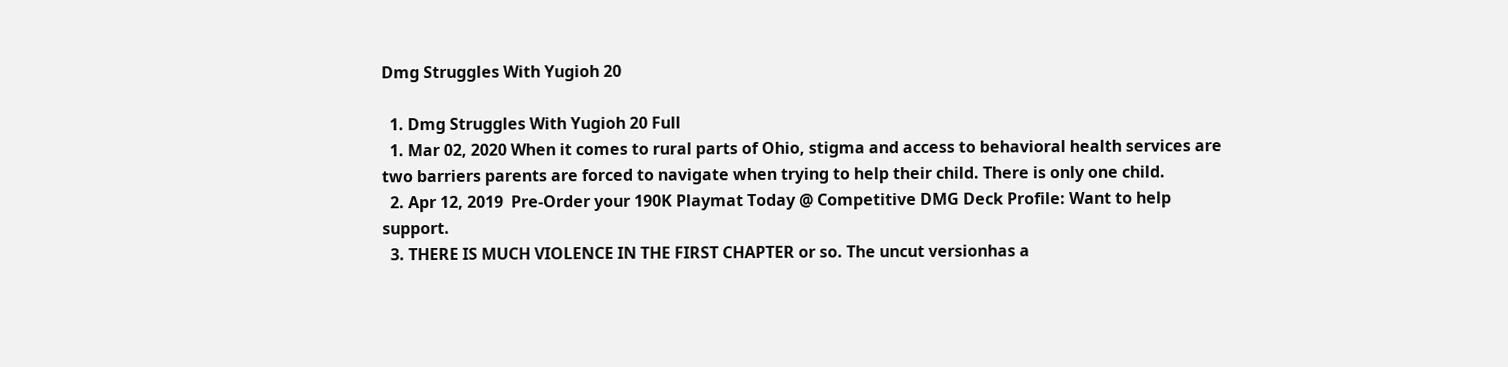Dmg Struggles With Yugioh 20

  1. Dmg Struggles With Yugioh 20 Full
  1. Mar 02, 2020 When it comes to rural parts of Ohio, stigma and access to behavioral health services are two barriers parents are forced to navigate when trying to help their child. There is only one child.
  2. Apr 12, 2019  Pre-Order your 190K Playmat Today @ Competitive DMG Deck Profile: Want to help support.
  3. THERE IS MUCH VIOLENCE IN THE FIRST CHAPTER or so. The uncut versionhas a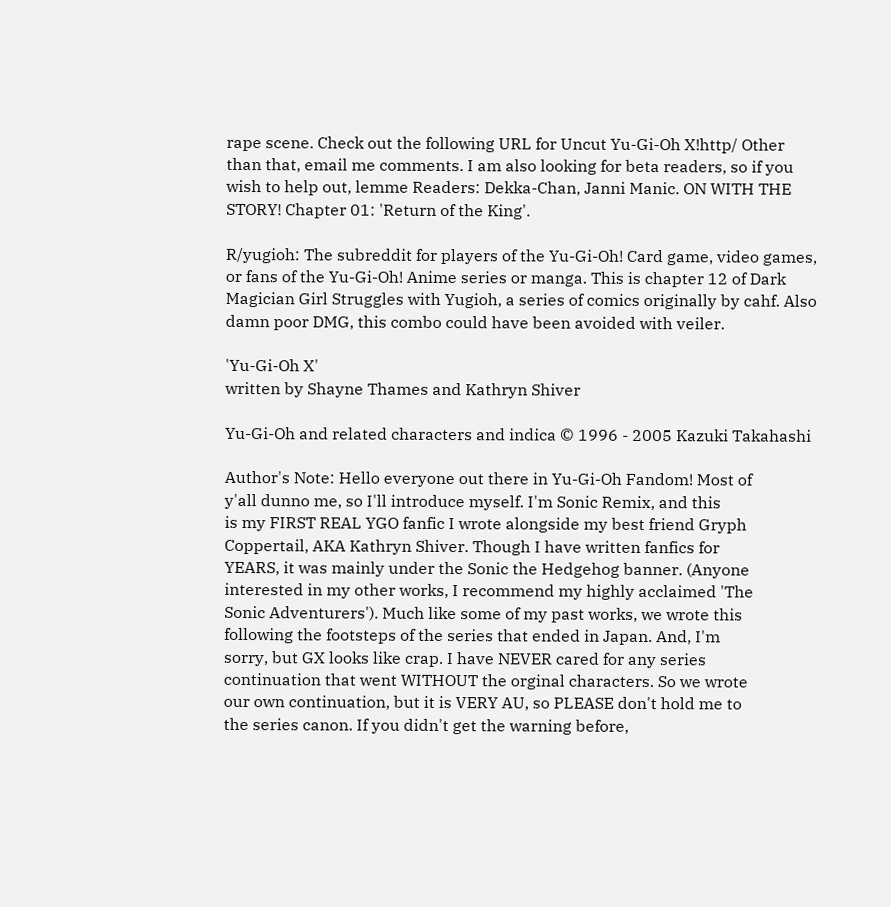rape scene. Check out the following URL for Uncut Yu-Gi-Oh X!http/ Other than that, email me comments. I am also looking for beta readers, so if you wish to help out, lemme Readers: Dekka-Chan, Janni Manic. ON WITH THE STORY! Chapter 01: 'Return of the King'.

R/yugioh: The subreddit for players of the Yu-Gi-Oh! Card game, video games, or fans of the Yu-Gi-Oh! Anime series or manga. This is chapter 12 of Dark Magician Girl Struggles with Yugioh, a series of comics originally by cahf. Also damn poor DMG, this combo could have been avoided with veiler.

'Yu-Gi-Oh X'
written by Shayne Thames and Kathryn Shiver

Yu-Gi-Oh and related characters and indica © 1996 - 2005 Kazuki Takahashi

Author's Note: Hello everyone out there in Yu-Gi-Oh Fandom! Most of
y'all dunno me, so I'll introduce myself. I'm Sonic Remix, and this
is my FIRST REAL YGO fanfic I wrote alongside my best friend Gryph
Coppertail, AKA Kathryn Shiver. Though I have written fanfics for
YEARS, it was mainly under the Sonic the Hedgehog banner. (Anyone
interested in my other works, I recommend my highly acclaimed 'The
Sonic Adventurers'). Much like some of my past works, we wrote this
following the footsteps of the series that ended in Japan. And, I'm
sorry, but GX looks like crap. I have NEVER cared for any series
continuation that went WITHOUT the orginal characters. So we wrote
our own continuation, but it is VERY AU, so PLEASE don't hold me to
the series canon. If you didn't get the warning before,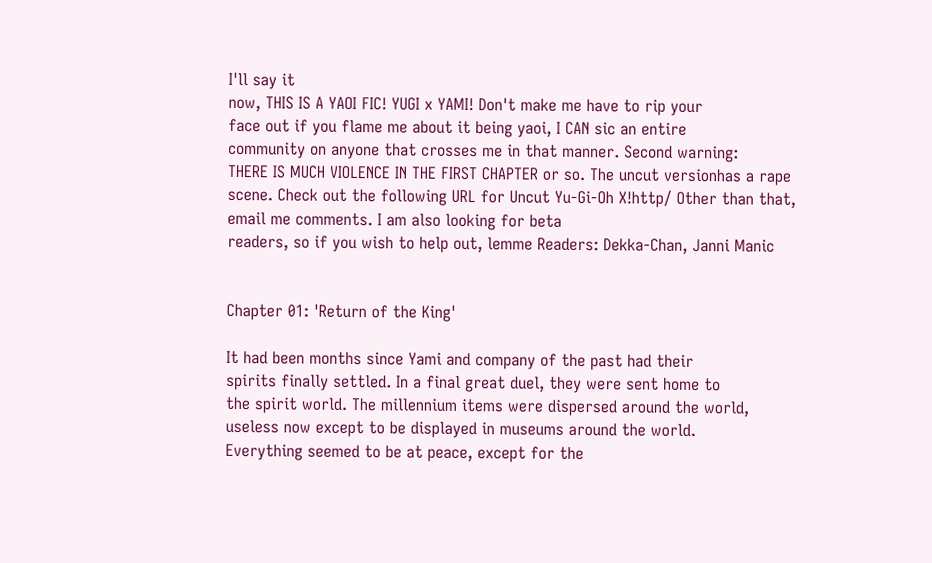I'll say it
now, THIS IS A YAOI FIC! YUGI x YAMI! Don't make me have to rip your
face out if you flame me about it being yaoi, I CAN sic an entire
community on anyone that crosses me in that manner. Second warning:
THERE IS MUCH VIOLENCE IN THE FIRST CHAPTER or so. The uncut versionhas a rape scene. Check out the following URL for Uncut Yu-Gi-Oh X!http/ Other than that, email me comments. I am also looking for beta
readers, so if you wish to help out, lemme Readers: Dekka-Chan, Janni Manic


Chapter 01: 'Return of the King'

It had been months since Yami and company of the past had their
spirits finally settled. In a final great duel, they were sent home to
the spirit world. The millennium items were dispersed around the world,
useless now except to be displayed in museums around the world.
Everything seemed to be at peace, except for the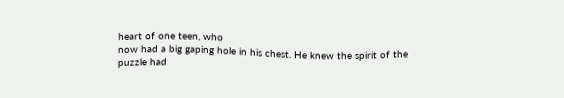heart of one teen, who
now had a big gaping hole in his chest. He knew the spirit of the
puzzle had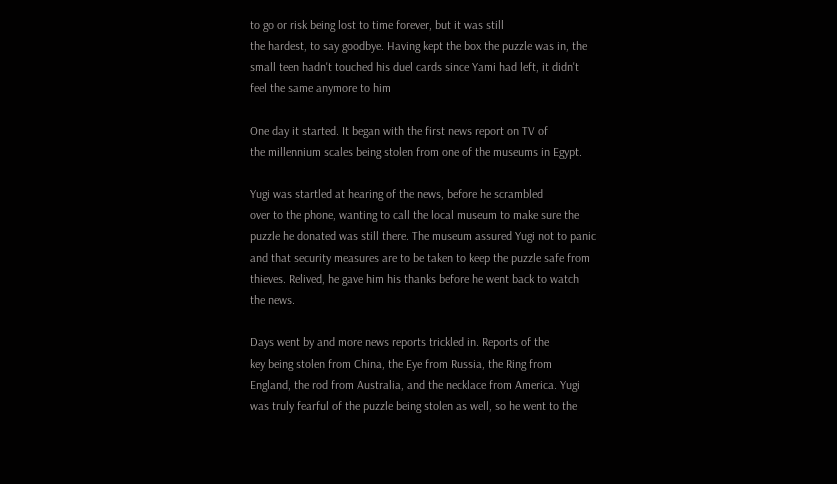to go or risk being lost to time forever, but it was still
the hardest, to say goodbye. Having kept the box the puzzle was in, the
small teen hadn't touched his duel cards since Yami had left, it didn't
feel the same anymore to him

One day it started. It began with the first news report on TV of
the millennium scales being stolen from one of the museums in Egypt.

Yugi was startled at hearing of the news, before he scrambled
over to the phone, wanting to call the local museum to make sure the
puzzle he donated was still there. The museum assured Yugi not to panic
and that security measures are to be taken to keep the puzzle safe from
thieves. Relived, he gave him his thanks before he went back to watch
the news.

Days went by and more news reports trickled in. Reports of the
key being stolen from China, the Eye from Russia, the Ring from
England, the rod from Australia, and the necklace from America. Yugi
was truly fearful of the puzzle being stolen as well, so he went to the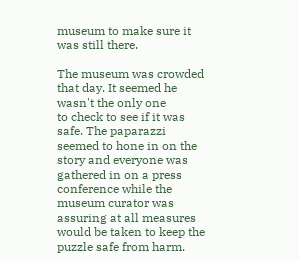museum to make sure it was still there.

The museum was crowded that day. It seemed he wasn't the only one
to check to see if it was safe. The paparazzi seemed to hone in on the
story and everyone was gathered in on a press conference while the
museum curator was assuring at all measures would be taken to keep the
puzzle safe from harm.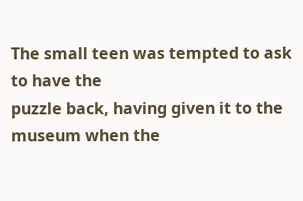The small teen was tempted to ask to have the
puzzle back, having given it to the museum when the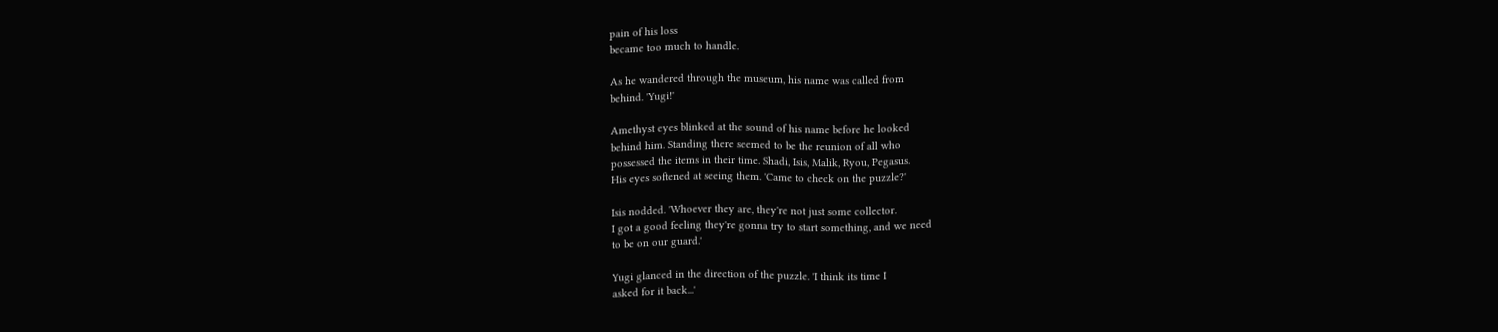pain of his loss
became too much to handle.

As he wandered through the museum, his name was called from
behind. 'Yugi!'

Amethyst eyes blinked at the sound of his name before he looked
behind him. Standing there seemed to be the reunion of all who
possessed the items in their time. Shadi, Isis, Malik, Ryou, Pegasus.
His eyes softened at seeing them. 'Came to check on the puzzle?'

Isis nodded. 'Whoever they are, they're not just some collector.
I got a good feeling they're gonna try to start something, and we need
to be on our guard.'

Yugi glanced in the direction of the puzzle. 'I think its time I
asked for it back...'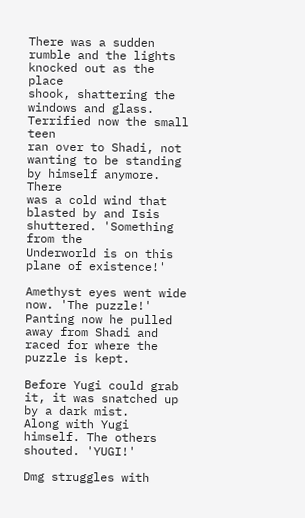There was a sudden rumble and the lights knocked out as the place
shook, shattering the windows and glass. Terrified now the small teen
ran over to Shadi, not wanting to be standing by himself anymore. There
was a cold wind that blasted by and Isis shuttered. 'Something from the
Underworld is on this plane of existence!'

Amethyst eyes went wide now. 'The puzzle!' Panting now he pulled
away from Shadi and raced for where the puzzle is kept.

Before Yugi could grab it, it was snatched up by a dark mist.
Along with Yugi himself. The others shouted. 'YUGI!'

Dmg struggles with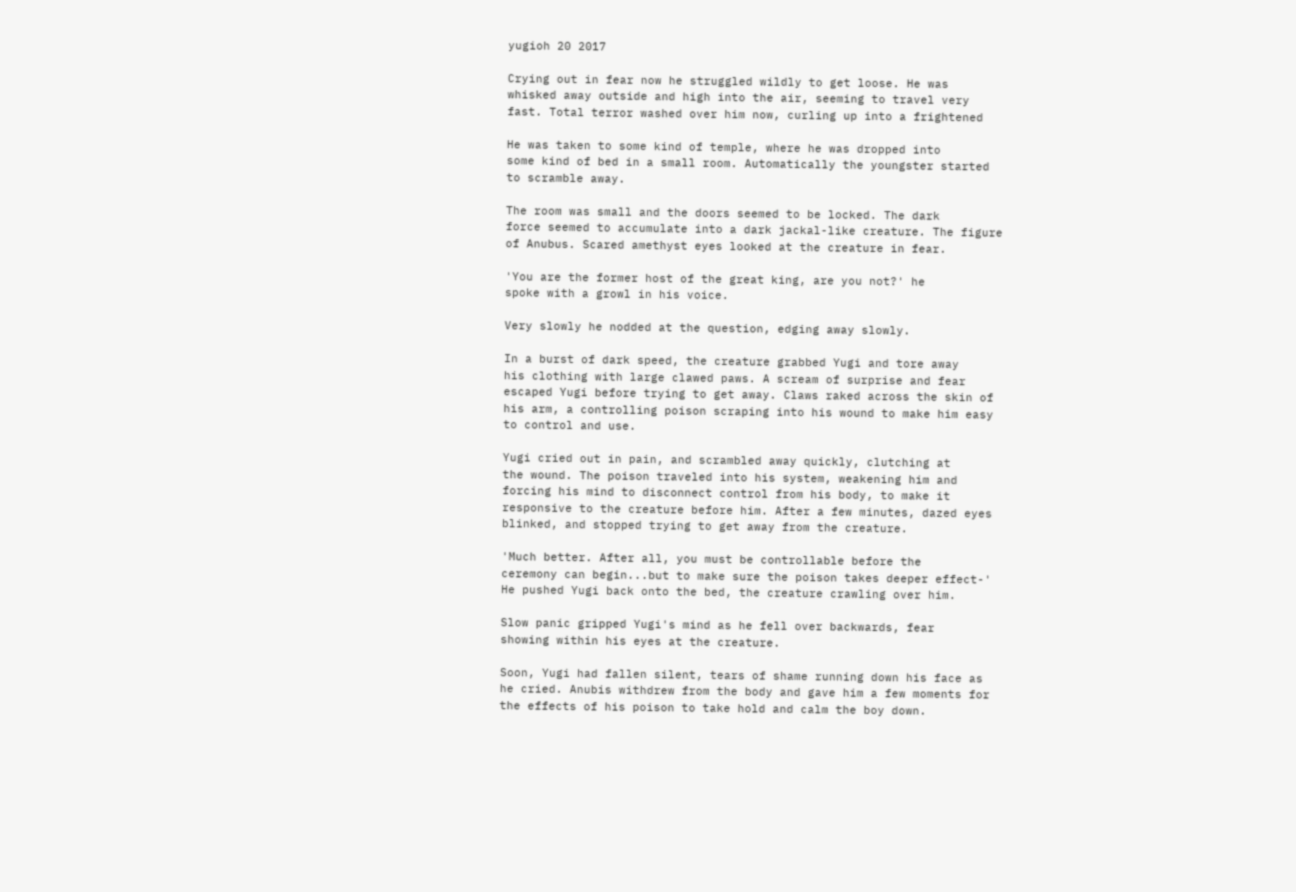yugioh 20 2017

Crying out in fear now he struggled wildly to get loose. He was
whisked away outside and high into the air, seeming to travel very
fast. Total terror washed over him now, curling up into a frightened

He was taken to some kind of temple, where he was dropped into
some kind of bed in a small room. Automatically the youngster started
to scramble away.

The room was small and the doors seemed to be locked. The dark
force seemed to accumulate into a dark jackal-like creature. The figure
of Anubus. Scared amethyst eyes looked at the creature in fear.

'You are the former host of the great king, are you not?' he
spoke with a growl in his voice.

Very slowly he nodded at the question, edging away slowly.

In a burst of dark speed, the creature grabbed Yugi and tore away
his clothing with large clawed paws. A scream of surprise and fear
escaped Yugi before trying to get away. Claws raked across the skin of
his arm, a controlling poison scraping into his wound to make him easy
to control and use.

Yugi cried out in pain, and scrambled away quickly, clutching at
the wound. The poison traveled into his system, weakening him and
forcing his mind to disconnect control from his body, to make it
responsive to the creature before him. After a few minutes, dazed eyes
blinked, and stopped trying to get away from the creature.

'Much better. After all, you must be controllable before the
ceremony can begin...but to make sure the poison takes deeper effect-'
He pushed Yugi back onto the bed, the creature crawling over him.

Slow panic gripped Yugi's mind as he fell over backwards, fear
showing within his eyes at the creature.

Soon, Yugi had fallen silent, tears of shame running down his face as
he cried. Anubis withdrew from the body and gave him a few moments for
the effects of his poison to take hold and calm the boy down.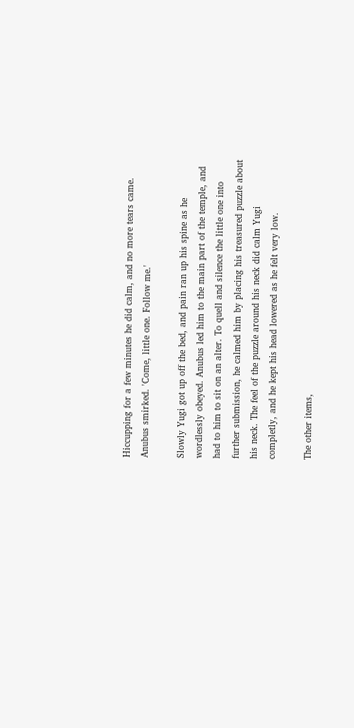Hiccupping for a few minutes he did calm, and no more tears came.
Anubus smirked. 'Come, little one. Follow me.'

Slowly Yugi got up off the bed, and pain ran up his spine as he
wordlessly obeyed. Anubus led him to the main part of the temple, and
had to him to sit on an alter. To quell and silence the little one into
further submission, he calmed him by placing his treasured puzzle about
his neck. The feel of the puzzle around his neck did calm Yugi
completly, and he kept his head lowered as he felt very low.

The other items,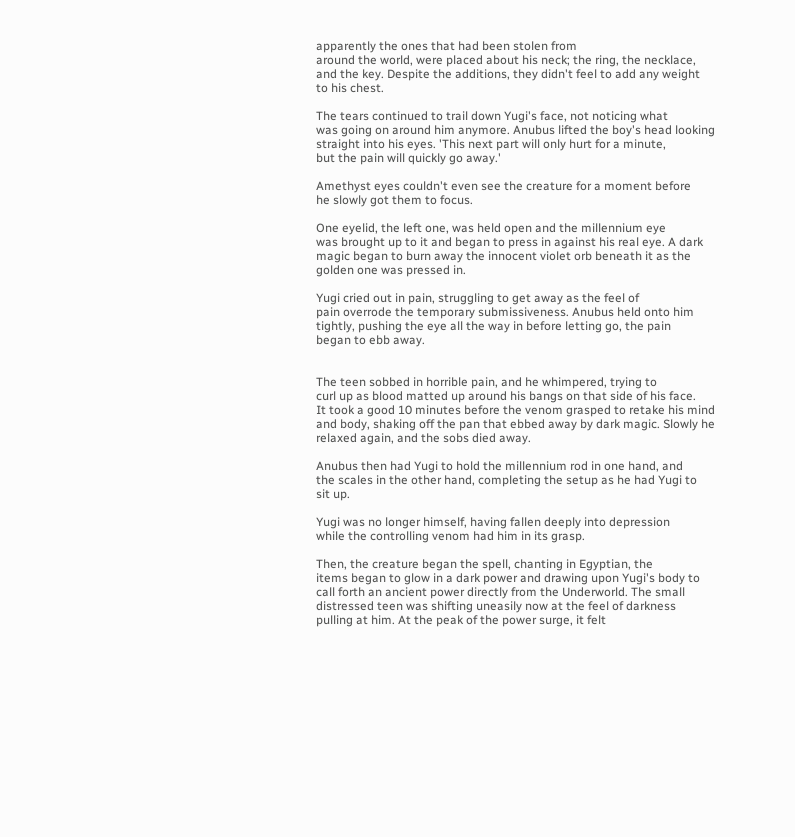apparently the ones that had been stolen from
around the world, were placed about his neck; the ring, the necklace,
and the key. Despite the additions, they didn't feel to add any weight
to his chest.

The tears continued to trail down Yugi's face, not noticing what
was going on around him anymore. Anubus lifted the boy's head looking
straight into his eyes. 'This next part will only hurt for a minute,
but the pain will quickly go away.'

Amethyst eyes couldn't even see the creature for a moment before
he slowly got them to focus.

One eyelid, the left one, was held open and the millennium eye
was brought up to it and began to press in against his real eye. A dark
magic began to burn away the innocent violet orb beneath it as the
golden one was pressed in.

Yugi cried out in pain, struggling to get away as the feel of
pain overrode the temporary submissiveness. Anubus held onto him
tightly, pushing the eye all the way in before letting go, the pain
began to ebb away.


The teen sobbed in horrible pain, and he whimpered, trying to
curl up as blood matted up around his bangs on that side of his face.
It took a good 10 minutes before the venom grasped to retake his mind
and body, shaking off the pan that ebbed away by dark magic. Slowly he
relaxed again, and the sobs died away.

Anubus then had Yugi to hold the millennium rod in one hand, and
the scales in the other hand, completing the setup as he had Yugi to
sit up.

Yugi was no longer himself, having fallen deeply into depression
while the controlling venom had him in its grasp.

Then, the creature began the spell, chanting in Egyptian, the
items began to glow in a dark power and drawing upon Yugi's body to
call forth an ancient power directly from the Underworld. The small
distressed teen was shifting uneasily now at the feel of darkness
pulling at him. At the peak of the power surge, it felt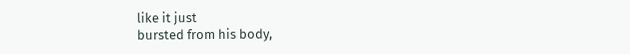like it just
bursted from his body,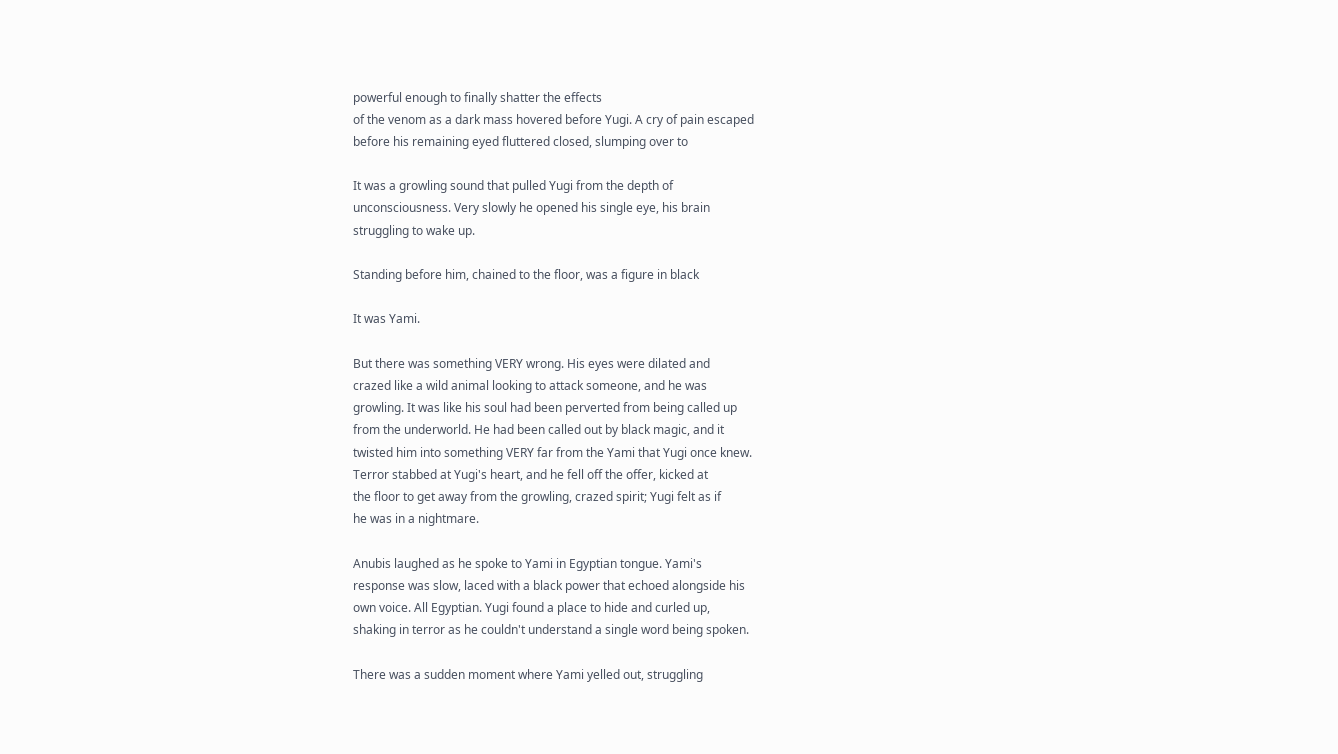powerful enough to finally shatter the effects
of the venom as a dark mass hovered before Yugi. A cry of pain escaped
before his remaining eyed fluttered closed, slumping over to

It was a growling sound that pulled Yugi from the depth of
unconsciousness. Very slowly he opened his single eye, his brain
struggling to wake up.

Standing before him, chained to the floor, was a figure in black

It was Yami.

But there was something VERY wrong. His eyes were dilated and
crazed like a wild animal looking to attack someone, and he was
growling. It was like his soul had been perverted from being called up
from the underworld. He had been called out by black magic, and it
twisted him into something VERY far from the Yami that Yugi once knew.
Terror stabbed at Yugi's heart, and he fell off the offer, kicked at
the floor to get away from the growling, crazed spirit; Yugi felt as if
he was in a nightmare.

Anubis laughed as he spoke to Yami in Egyptian tongue. Yami's
response was slow, laced with a black power that echoed alongside his
own voice. All Egyptian. Yugi found a place to hide and curled up,
shaking in terror as he couldn't understand a single word being spoken.

There was a sudden moment where Yami yelled out, struggling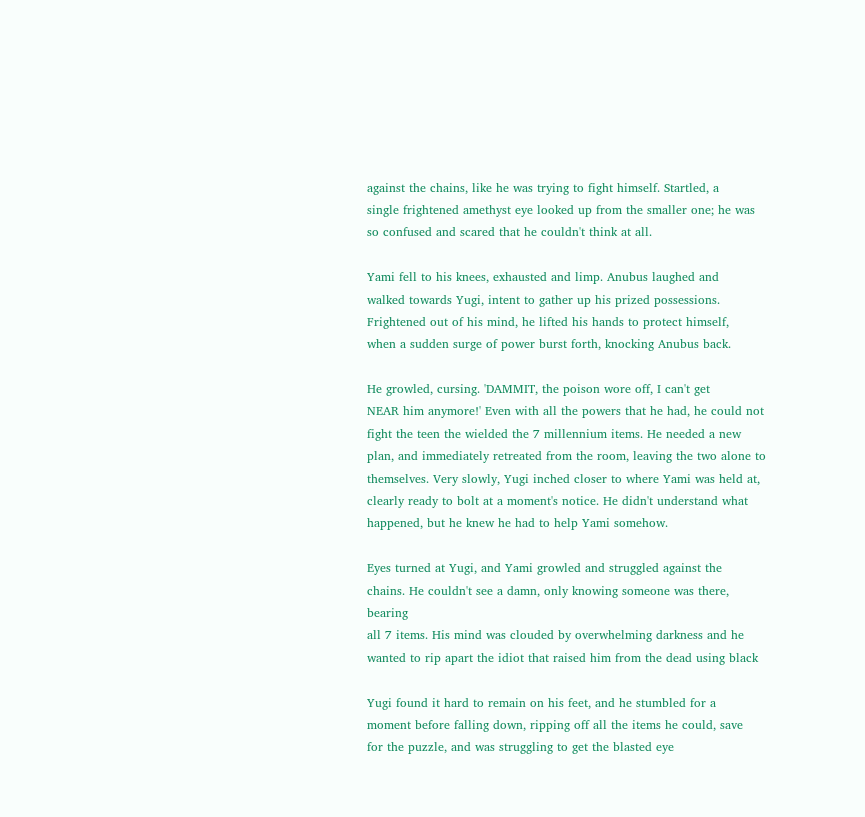against the chains, like he was trying to fight himself. Startled, a
single frightened amethyst eye looked up from the smaller one; he was
so confused and scared that he couldn't think at all.

Yami fell to his knees, exhausted and limp. Anubus laughed and
walked towards Yugi, intent to gather up his prized possessions.
Frightened out of his mind, he lifted his hands to protect himself,
when a sudden surge of power burst forth, knocking Anubus back.

He growled, cursing. 'DAMMIT, the poison wore off, I can't get
NEAR him anymore!' Even with all the powers that he had, he could not
fight the teen the wielded the 7 millennium items. He needed a new
plan, and immediately retreated from the room, leaving the two alone to
themselves. Very slowly, Yugi inched closer to where Yami was held at,
clearly ready to bolt at a moment's notice. He didn't understand what
happened, but he knew he had to help Yami somehow.

Eyes turned at Yugi, and Yami growled and struggled against the
chains. He couldn't see a damn, only knowing someone was there, bearing
all 7 items. His mind was clouded by overwhelming darkness and he
wanted to rip apart the idiot that raised him from the dead using black

Yugi found it hard to remain on his feet, and he stumbled for a
moment before falling down, ripping off all the items he could, save
for the puzzle, and was struggling to get the blasted eye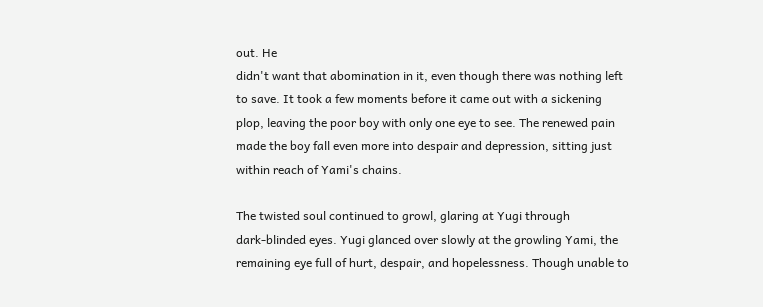out. He
didn't want that abomination in it, even though there was nothing left
to save. It took a few moments before it came out with a sickening
plop, leaving the poor boy with only one eye to see. The renewed pain
made the boy fall even more into despair and depression, sitting just
within reach of Yami's chains.

The twisted soul continued to growl, glaring at Yugi through
dark-blinded eyes. Yugi glanced over slowly at the growling Yami, the
remaining eye full of hurt, despair, and hopelessness. Though unable to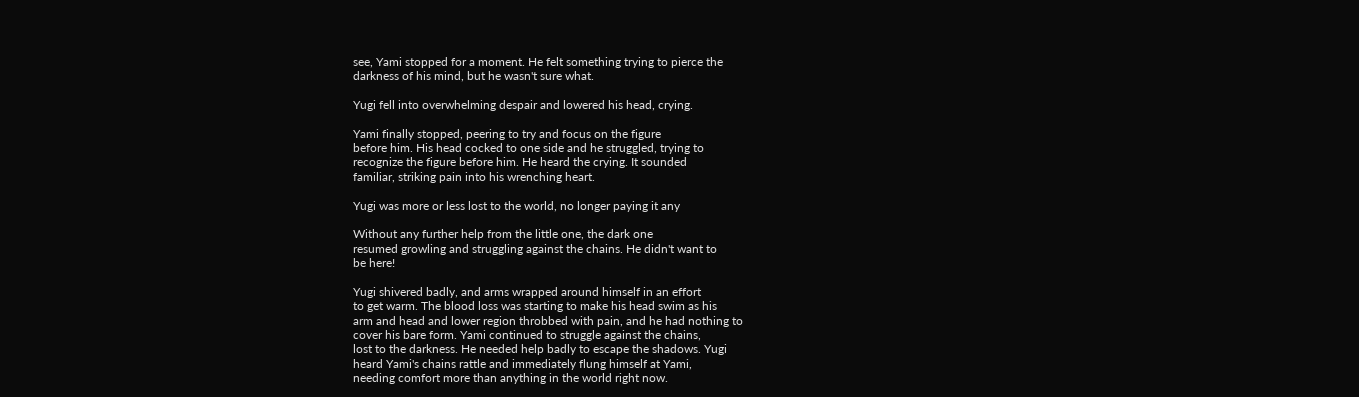see, Yami stopped for a moment. He felt something trying to pierce the
darkness of his mind, but he wasn't sure what.

Yugi fell into overwhelming despair and lowered his head, crying.

Yami finally stopped, peering to try and focus on the figure
before him. His head cocked to one side and he struggled, trying to
recognize the figure before him. He heard the crying. It sounded
familiar, striking pain into his wrenching heart.

Yugi was more or less lost to the world, no longer paying it any

Without any further help from the little one, the dark one
resumed growling and struggling against the chains. He didn't want to
be here!

Yugi shivered badly, and arms wrapped around himself in an effort
to get warm. The blood loss was starting to make his head swim as his
arm and head and lower region throbbed with pain, and he had nothing to
cover his bare form. Yami continued to struggle against the chains,
lost to the darkness. He needed help badly to escape the shadows. Yugi
heard Yami's chains rattle and immediately flung himself at Yami,
needing comfort more than anything in the world right now.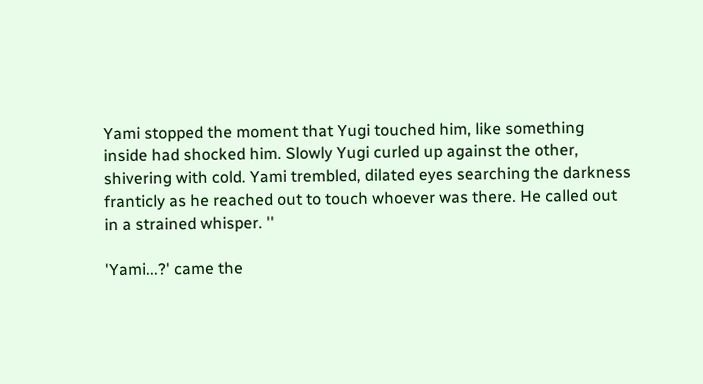Yami stopped the moment that Yugi touched him, like something
inside had shocked him. Slowly Yugi curled up against the other,
shivering with cold. Yami trembled, dilated eyes searching the darkness
franticly as he reached out to touch whoever was there. He called out
in a strained whisper. ''

'Yami...?' came the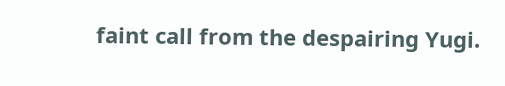faint call from the despairing Yugi.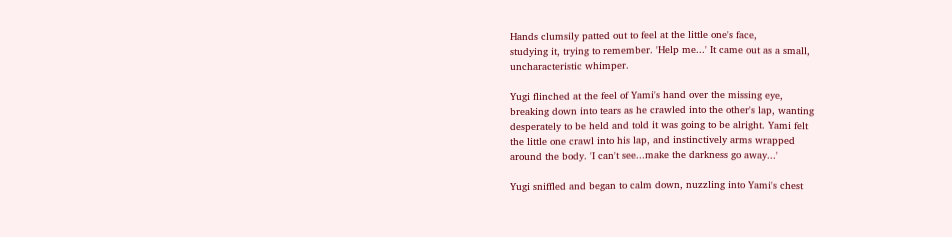Hands clumsily patted out to feel at the little one's face,
studying it, trying to remember. 'Help me...' It came out as a small,
uncharacteristic whimper.

Yugi flinched at the feel of Yami's hand over the missing eye,
breaking down into tears as he crawled into the other's lap, wanting
desperately to be held and told it was going to be alright. Yami felt
the little one crawl into his lap, and instinctively arms wrapped
around the body. 'I can't see...make the darkness go away...'

Yugi sniffled and began to calm down, nuzzling into Yami's chest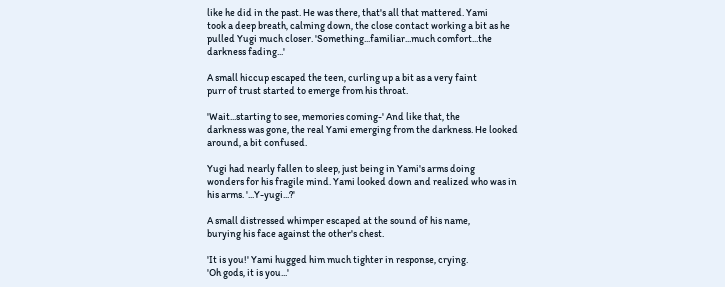like he did in the past. He was there, that's all that mattered. Yami
took a deep breath, calming down, the close contact working a bit as he
pulled Yugi much closer. 'Something...familiar...much comfort...the
darkness fading...'

A small hiccup escaped the teen, curling up a bit as a very faint
purr of trust started to emerge from his throat.

'Wait...starting to see, memories coming-' And like that, the
darkness was gone, the real Yami emerging from the darkness. He looked
around, a bit confused.

Yugi had nearly fallen to sleep, just being in Yami's arms doing
wonders for his fragile mind. Yami looked down and realized who was in
his arms. '...Y-yugi...?'

A small distressed whimper escaped at the sound of his name,
burying his face against the other's chest.

'It is you!' Yami hugged him much tighter in response, crying.
'Oh gods, it is you...'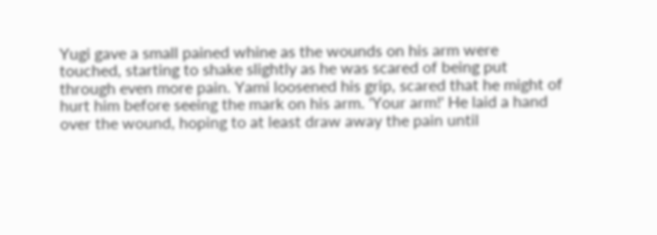Yugi gave a small pained whine as the wounds on his arm were
touched, starting to shake slightly as he was scared of being put
through even more pain. Yami loosened his grip, scared that he might of
hurt him before seeing the mark on his arm. 'Your arm!' He laid a hand
over the wound, hoping to at least draw away the pain until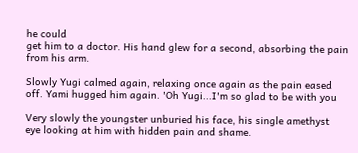he could
get him to a doctor. His hand glew for a second, absorbing the pain
from his arm.

Slowly Yugi calmed again, relaxing once again as the pain eased
off. Yami hugged him again. 'Oh Yugi...I'm so glad to be with you

Very slowly the youngster unburied his face, his single amethyst
eye looking at him with hidden pain and shame.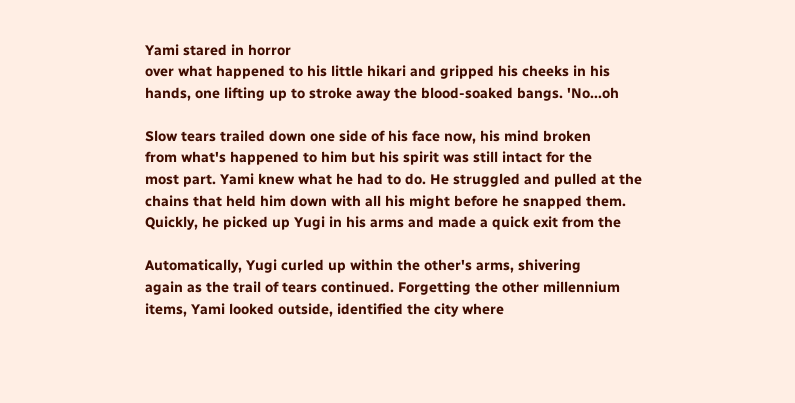Yami stared in horror
over what happened to his little hikari and gripped his cheeks in his
hands, one lifting up to stroke away the blood-soaked bangs. 'No...oh

Slow tears trailed down one side of his face now, his mind broken
from what's happened to him but his spirit was still intact for the
most part. Yami knew what he had to do. He struggled and pulled at the
chains that held him down with all his might before he snapped them.
Quickly, he picked up Yugi in his arms and made a quick exit from the

Automatically, Yugi curled up within the other's arms, shivering
again as the trail of tears continued. Forgetting the other millennium
items, Yami looked outside, identified the city where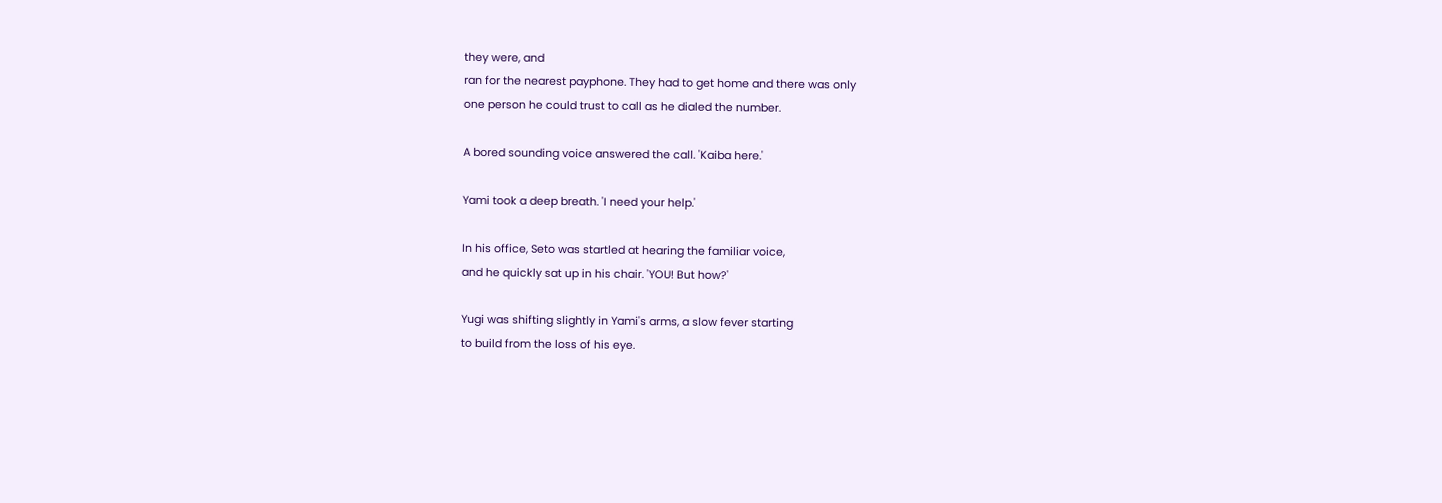they were, and
ran for the nearest payphone. They had to get home and there was only
one person he could trust to call as he dialed the number.

A bored sounding voice answered the call. 'Kaiba here.'

Yami took a deep breath. 'I need your help.'

In his office, Seto was startled at hearing the familiar voice,
and he quickly sat up in his chair. 'YOU! But how?'

Yugi was shifting slightly in Yami's arms, a slow fever starting
to build from the loss of his eye.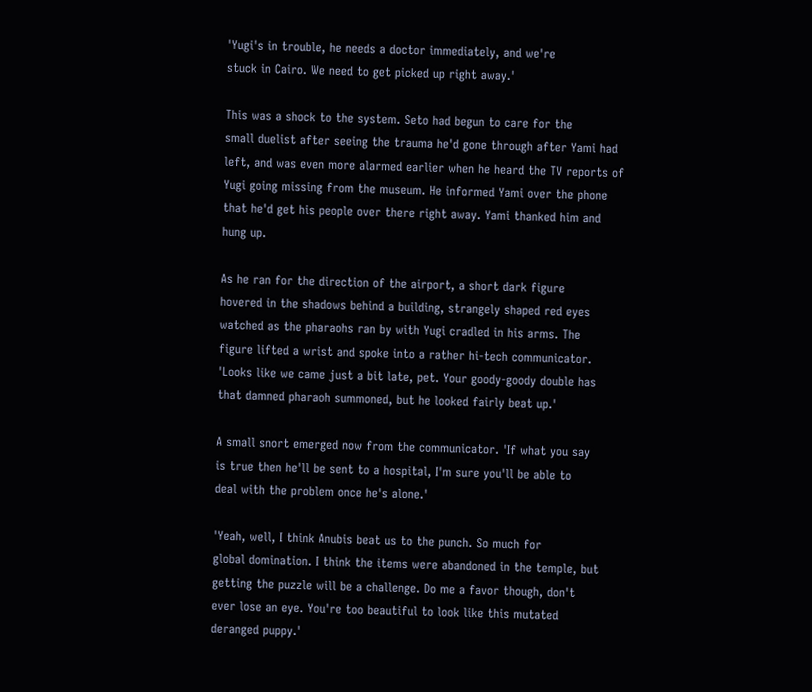'Yugi's in trouble, he needs a doctor immediately, and we're
stuck in Cairo. We need to get picked up right away.'

This was a shock to the system. Seto had begun to care for the
small duelist after seeing the trauma he'd gone through after Yami had
left, and was even more alarmed earlier when he heard the TV reports of
Yugi going missing from the museum. He informed Yami over the phone
that he'd get his people over there right away. Yami thanked him and
hung up.

As he ran for the direction of the airport, a short dark figure
hovered in the shadows behind a building, strangely shaped red eyes
watched as the pharaohs ran by with Yugi cradled in his arms. The
figure lifted a wrist and spoke into a rather hi-tech communicator.
'Looks like we came just a bit late, pet. Your goody-goody double has
that damned pharaoh summoned, but he looked fairly beat up.'

A small snort emerged now from the communicator. 'If what you say
is true then he'll be sent to a hospital, I'm sure you'll be able to
deal with the problem once he's alone.'

'Yeah, well, I think Anubis beat us to the punch. So much for
global domination. I think the items were abandoned in the temple, but
getting the puzzle will be a challenge. Do me a favor though, don't
ever lose an eye. You're too beautiful to look like this mutated
deranged puppy.'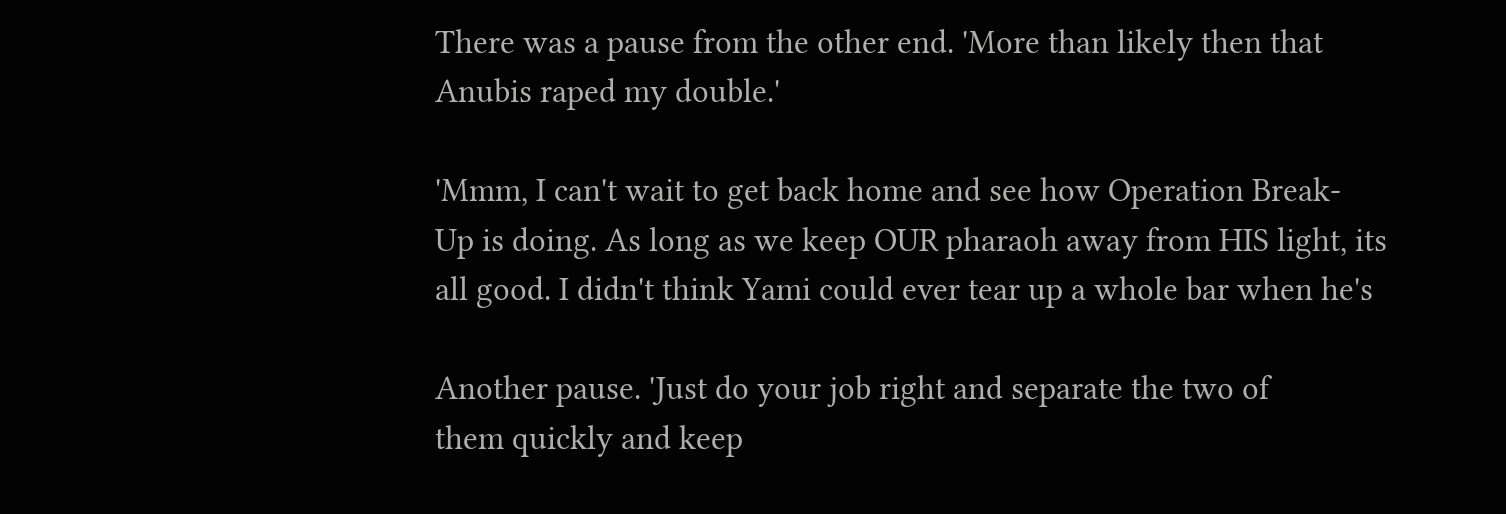There was a pause from the other end. 'More than likely then that
Anubis raped my double.'

'Mmm, I can't wait to get back home and see how Operation Break-
Up is doing. As long as we keep OUR pharaoh away from HIS light, its
all good. I didn't think Yami could ever tear up a whole bar when he's

Another pause. 'Just do your job right and separate the two of
them quickly and keep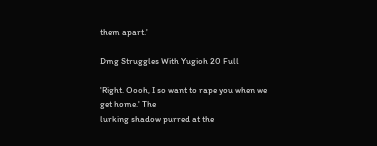them apart.'

Dmg Struggles With Yugioh 20 Full

'Right. Oooh, I so want to rape you when we get home.' The
lurking shadow purred at the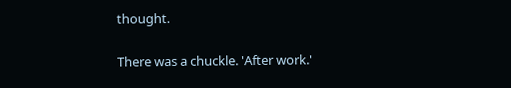thought.

There was a chuckle. 'After work.'